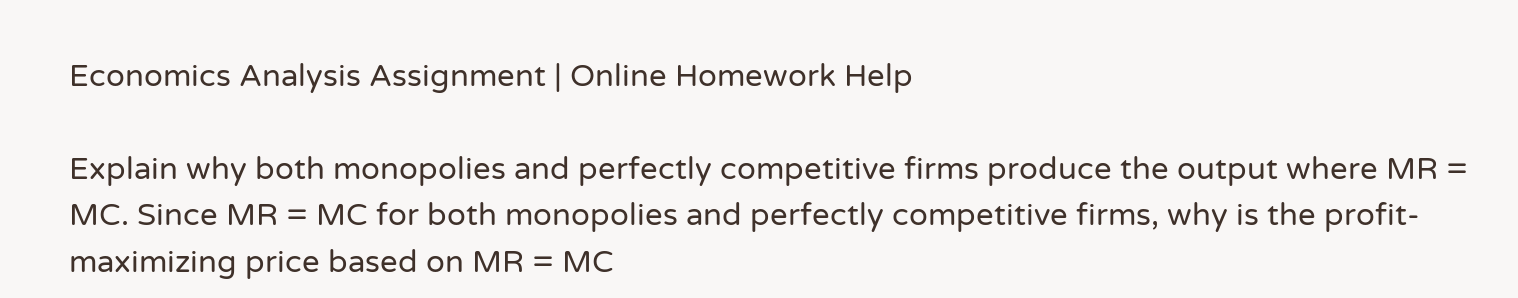Economics Analysis Assignment | Online Homework Help

Explain why both monopolies and perfectly competitive firms produce the output where MR = MC. Since MR = MC for both monopolies and perfectly competitive firms, why is the profit-maximizing price based on MR = MC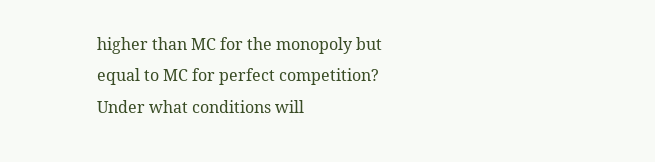higher than MC for the monopoly but equal to MC for perfect competition? Under what conditions will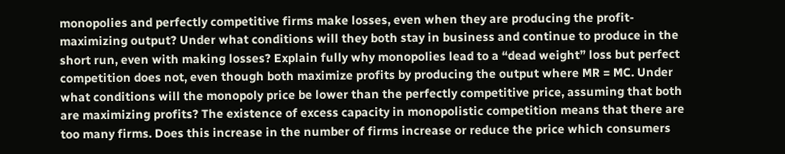monopolies and perfectly competitive firms make losses, even when they are producing the profit-maximizing output? Under what conditions will they both stay in business and continue to produce in the short run, even with making losses? Explain fully why monopolies lead to a “dead weight” loss but perfect competition does not, even though both maximize profits by producing the output where MR = MC. Under what conditions will the monopoly price be lower than the perfectly competitive price, assuming that both are maximizing profits? The existence of excess capacity in monopolistic competition means that there are too many firms. Does this increase in the number of firms increase or reduce the price which consumers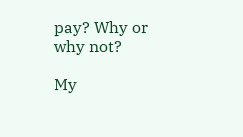pay? Why or why not?

My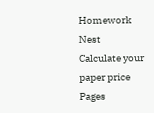Homework Nest
Calculate your paper price
Pages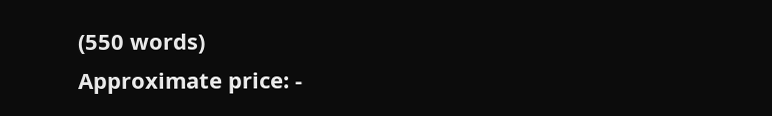(550 words)
Approximate price: -